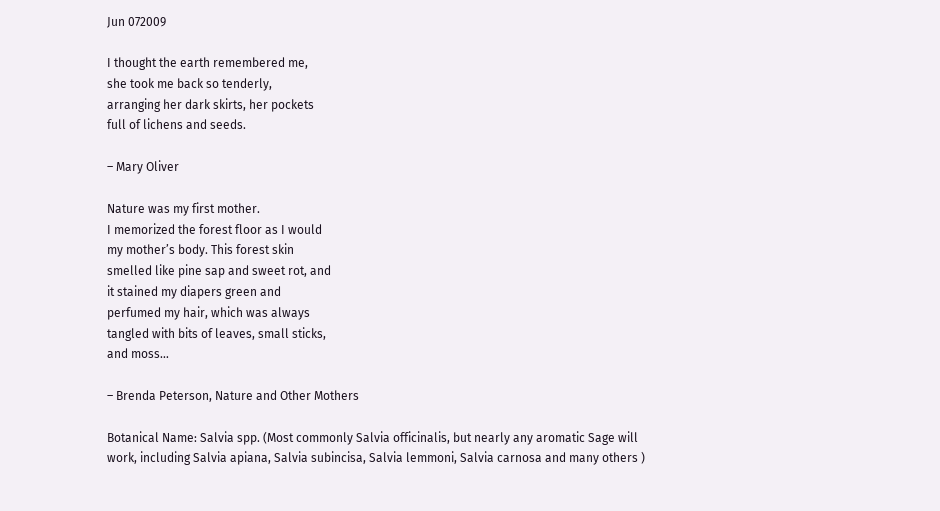Jun 072009

I thought the earth remembered me,
she took me back so tenderly,
arranging her dark skirts, her pockets
full of lichens and seeds.

– Mary Oliver

Nature was my first mother.
I memorized the forest floor as I would
my mother’s body. This forest skin
smelled like pine sap and sweet rot, and
it stained my diapers green and
perfumed my hair, which was always
tangled with bits of leaves, small sticks,
and moss…

– Brenda Peterson, Nature and Other Mothers

Botanical Name: Salvia spp. (Most commonly Salvia officinalis, but nearly any aromatic Sage will work, including Salvia apiana, Salvia subincisa, Salvia lemmoni, Salvia carnosa and many others )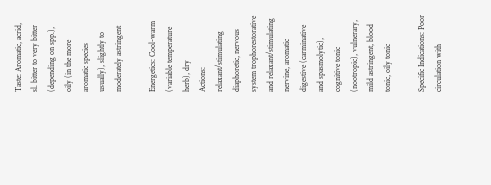Taste: Aromatic, acrid, sl. bitter to very bitter (depending on spp.), oily (in the more aromatic species usually), slightly to moderately astringent

Energetics: Cool-warm (variable temperature herb), dry
Actions: relaxant/stimulating diaphoretic, nervous system trophorestorative and relaxant/stimulating nervine, aromatic digestive (carminative and spasmolytic), cognitive tonic (nootropic), vulnerary, mild astringent, blood tonic, oily tonic

Specific Indications: Poor circulation with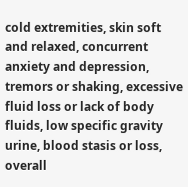cold extremities, skin soft and relaxed, concurrent anxiety and depression, tremors or shaking, excessive fluid loss or lack of body fluids, low specific gravity urine, blood stasis or loss, overall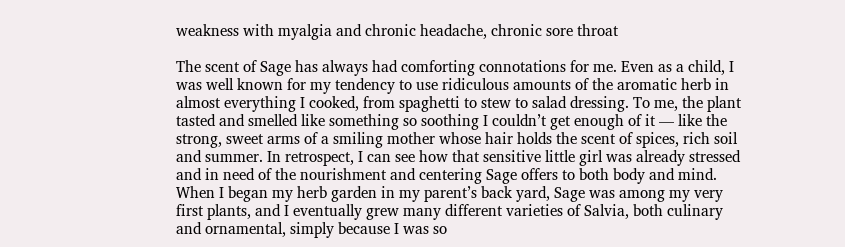weakness with myalgia and chronic headache, chronic sore throat

The scent of Sage has always had comforting connotations for me. Even as a child, I was well known for my tendency to use ridiculous amounts of the aromatic herb in almost everything I cooked, from spaghetti to stew to salad dressing. To me, the plant tasted and smelled like something so soothing I couldn’t get enough of it — like the strong, sweet arms of a smiling mother whose hair holds the scent of spices, rich soil and summer. In retrospect, I can see how that sensitive little girl was already stressed and in need of the nourishment and centering Sage offers to both body and mind. When I began my herb garden in my parent’s back yard, Sage was among my very first plants, and I eventually grew many different varieties of Salvia, both culinary and ornamental, simply because I was so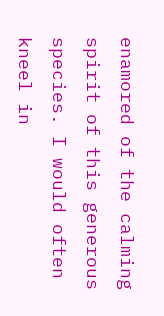enamored of the calming spirit of this generous species. I would often kneel in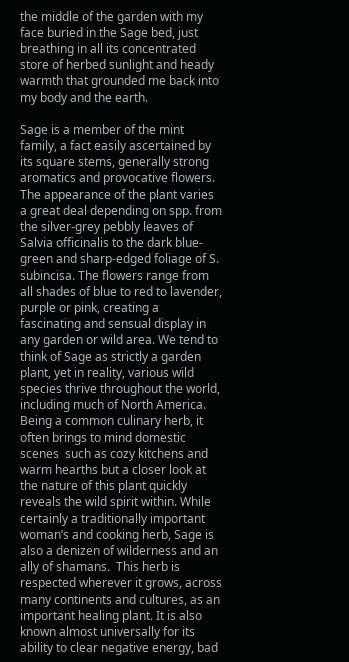the middle of the garden with my face buried in the Sage bed, just breathing in all its concentrated store of herbed sunlight and heady warmth that grounded me back into my body and the earth.

Sage is a member of the mint family, a fact easily ascertained by its square stems, generally strong aromatics and provocative flowers. The appearance of the plant varies a great deal depending on spp. from the silver-grey pebbly leaves of Salvia officinalis to the dark blue-green and sharp-edged foliage of S. subincisa. The flowers range from all shades of blue to red to lavender, purple or pink, creating a fascinating and sensual display in any garden or wild area. We tend to think of Sage as strictly a garden plant, yet in reality, various wild species thrive throughout the world, including much of North America. Being a common culinary herb, it often brings to mind domestic scenes  such as cozy kitchens and warm hearths but a closer look at the nature of this plant quickly reveals the wild spirit within. While certainly a traditionally important woman’s and cooking herb, Sage is also a denizen of wilderness and an ally of shamans.  This herb is respected wherever it grows, across many continents and cultures, as an important healing plant. It is also known almost universally for its ability to clear negative energy, bad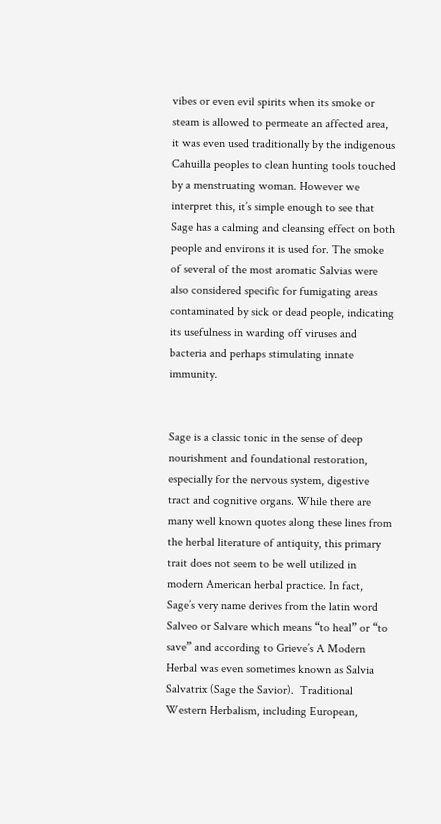vibes or even evil spirits when its smoke or steam is allowed to permeate an affected area, it was even used traditionally by the indigenous Cahuilla peoples to clean hunting tools touched by a menstruating woman. However we interpret this, it’s simple enough to see that Sage has a calming and cleansing effect on both people and environs it is used for. The smoke of several of the most aromatic Salvias were also considered specific for fumigating areas contaminated by sick or dead people, indicating its usefulness in warding off viruses and bacteria and perhaps stimulating innate immunity.


Sage is a classic tonic in the sense of deep nourishment and foundational restoration, especially for the nervous system, digestive tract and cognitive organs. While there are many well known quotes along these lines from the herbal literature of antiquity, this primary trait does not seem to be well utilized in modern American herbal practice. In fact, Sage’s very name derives from the latin word Salveo or Salvare which means “to heal” or “to save” and according to Grieve’s A Modern Herbal was even sometimes known as Salvia Salvatrix (Sage the Savior).  Traditional Western Herbalism, including European,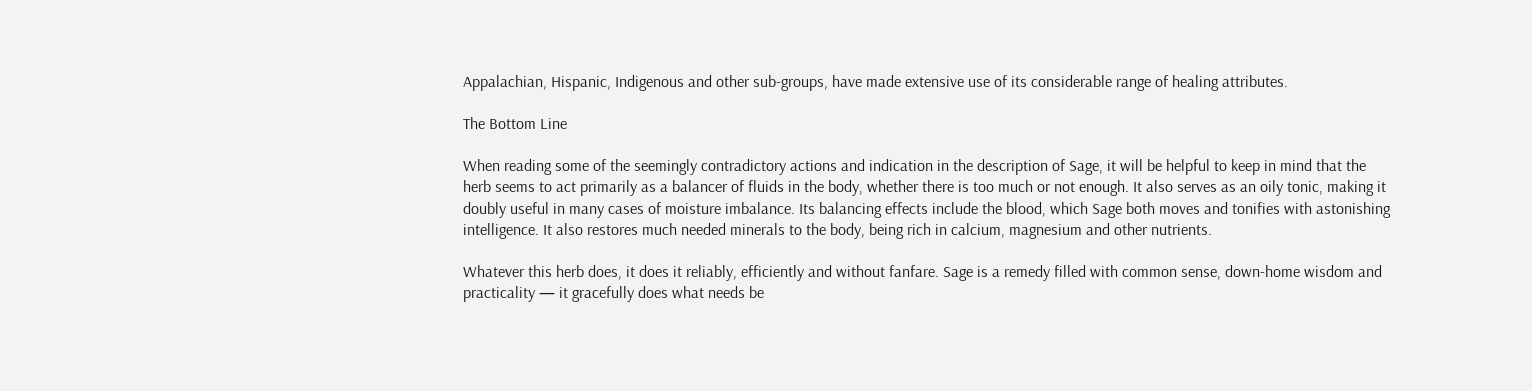Appalachian, Hispanic, Indigenous and other sub-groups, have made extensive use of its considerable range of healing attributes.

The Bottom Line

When reading some of the seemingly contradictory actions and indication in the description of Sage, it will be helpful to keep in mind that the herb seems to act primarily as a balancer of fluids in the body, whether there is too much or not enough. It also serves as an oily tonic, making it doubly useful in many cases of moisture imbalance. Its balancing effects include the blood, which Sage both moves and tonifies with astonishing intelligence. It also restores much needed minerals to the body, being rich in calcium, magnesium and other nutrients.

Whatever this herb does, it does it reliably, efficiently and without fanfare. Sage is a remedy filled with common sense, down-home wisdom and practicality — it gracefully does what needs be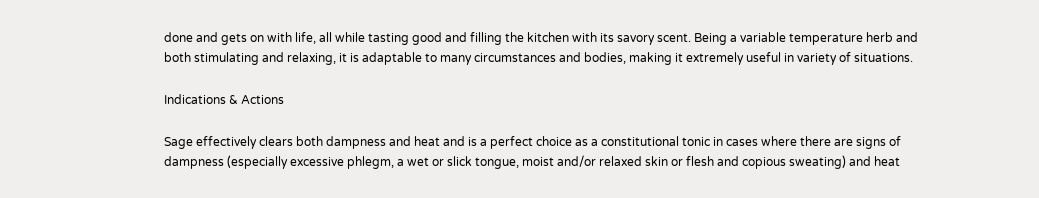done and gets on with life, all while tasting good and filling the kitchen with its savory scent. Being a variable temperature herb and both stimulating and relaxing, it is adaptable to many circumstances and bodies, making it extremely useful in variety of situations.

Indications & Actions

Sage effectively clears both dampness and heat and is a perfect choice as a constitutional tonic in cases where there are signs of dampness (especially excessive phlegm, a wet or slick tongue, moist and/or relaxed skin or flesh and copious sweating) and heat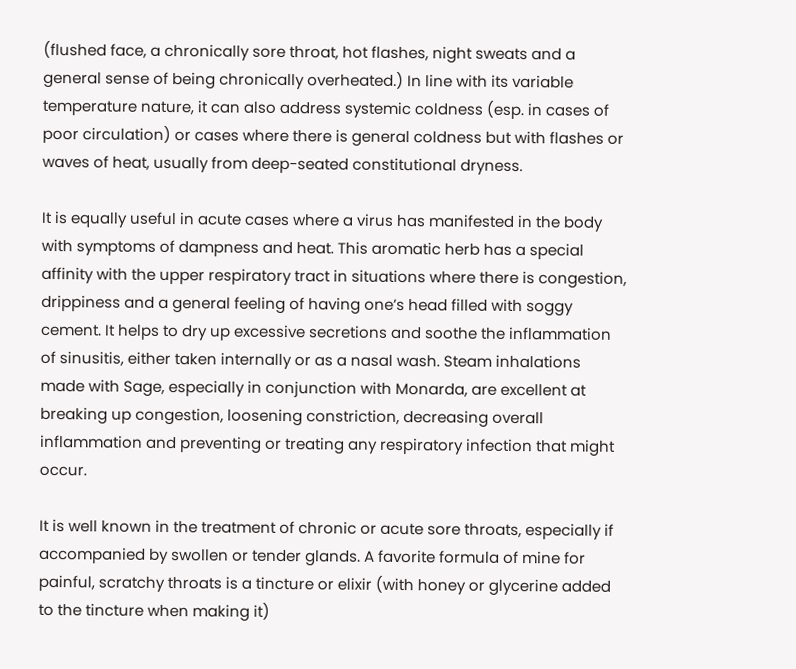(flushed face, a chronically sore throat, hot flashes, night sweats and a general sense of being chronically overheated.) In line with its variable temperature nature, it can also address systemic coldness (esp. in cases of poor circulation) or cases where there is general coldness but with flashes or waves of heat, usually from deep-seated constitutional dryness.

It is equally useful in acute cases where a virus has manifested in the body with symptoms of dampness and heat. This aromatic herb has a special affinity with the upper respiratory tract in situations where there is congestion, drippiness and a general feeling of having one’s head filled with soggy cement. It helps to dry up excessive secretions and soothe the inflammation of sinusitis, either taken internally or as a nasal wash. Steam inhalations made with Sage, especially in conjunction with Monarda, are excellent at breaking up congestion, loosening constriction, decreasing overall inflammation and preventing or treating any respiratory infection that might occur.

It is well known in the treatment of chronic or acute sore throats, especially if accompanied by swollen or tender glands. A favorite formula of mine for painful, scratchy throats is a tincture or elixir (with honey or glycerine added to the tincture when making it)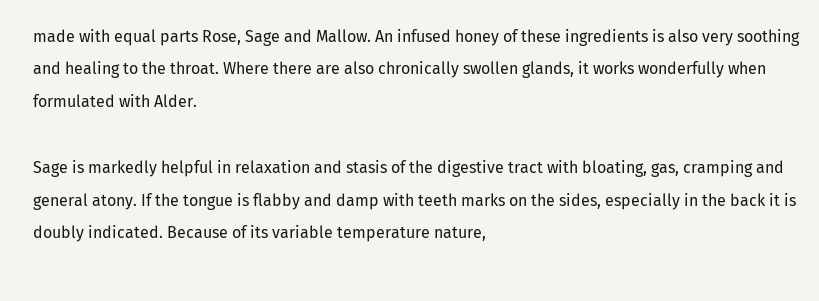made with equal parts Rose, Sage and Mallow. An infused honey of these ingredients is also very soothing and healing to the throat. Where there are also chronically swollen glands, it works wonderfully when formulated with Alder.

Sage is markedly helpful in relaxation and stasis of the digestive tract with bloating, gas, cramping and general atony. If the tongue is flabby and damp with teeth marks on the sides, especially in the back it is doubly indicated. Because of its variable temperature nature,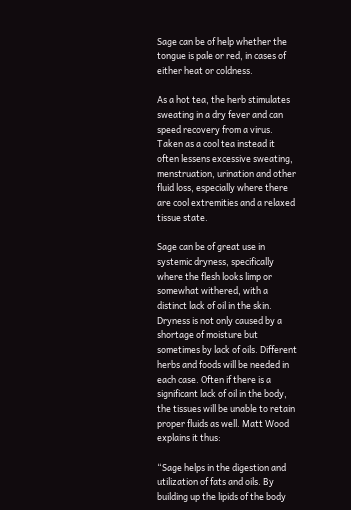Sage can be of help whether the tongue is pale or red, in cases of either heat or coldness.

As a hot tea, the herb stimulates sweating in a dry fever and can speed recovery from a virus. Taken as a cool tea instead it often lessens excessive sweating, menstruation, urination and other fluid loss, especially where there are cool extremities and a relaxed tissue state.

Sage can be of great use in systemic dryness, specifically where the flesh looks limp or somewhat withered, with a distinct lack of oil in the skin. Dryness is not only caused by a shortage of moisture but sometimes by lack of oils. Different herbs and foods will be needed in each case. Often if there is a significant lack of oil in the body, the tissues will be unable to retain proper fluids as well. Matt Wood explains it thus:

“Sage helps in the digestion and utilization of fats and oils. By building up the lipids of the body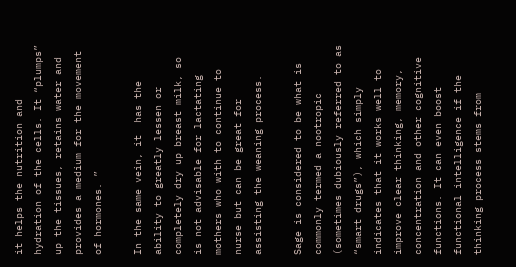it helps the nutrition and hydration of the cells. It “plumps” up the tissues, retains water and provides a medium for the movement of hormones. ”

In the same vein, it  has the ability to greatly lessen or completely dry up breast milk, so is not advisable for lactating mothers who with to continue to nurse but can be great for assisting the weaning process.

Sage is considered to be what is commonly termed a nootropic (sometimes dubiously referred to as “smart drugs”), which simply indicates that it works well to improve clear thinking, memory, concentration and other cognitive functions. It can even boost functional intelligence if the thinking process stems from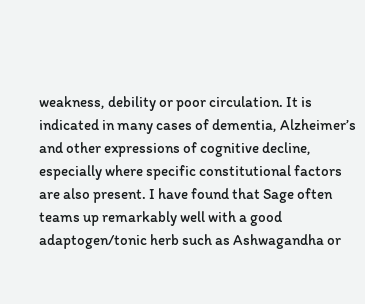weakness, debility or poor circulation. It is indicated in many cases of dementia, Alzheimer’s and other expressions of cognitive decline, especially where specific constitutional factors are also present. I have found that Sage often teams up remarkably well with a good adaptogen/tonic herb such as Ashwagandha or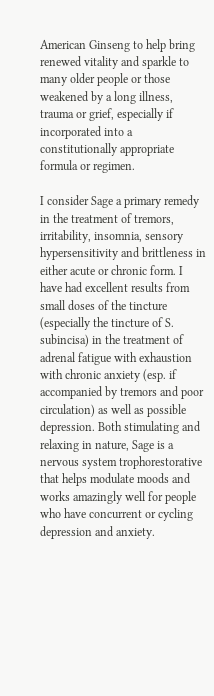American Ginseng to help bring renewed vitality and sparkle to many older people or those weakened by a long illness, trauma or grief, especially if incorporated into a constitutionally appropriate formula or regimen.

I consider Sage a primary remedy in the treatment of tremors, irritability, insomnia, sensory hypersensitivity and brittleness in either acute or chronic form. I have had excellent results from small doses of the tincture (especially the tincture of S. subincisa) in the treatment of adrenal fatigue with exhaustion with chronic anxiety (esp. if accompanied by tremors and poor circulation) as well as possible depression. Both stimulating and relaxing in nature, Sage is a nervous system trophorestorative that helps modulate moods and works amazingly well for people who have concurrent or cycling depression and anxiety.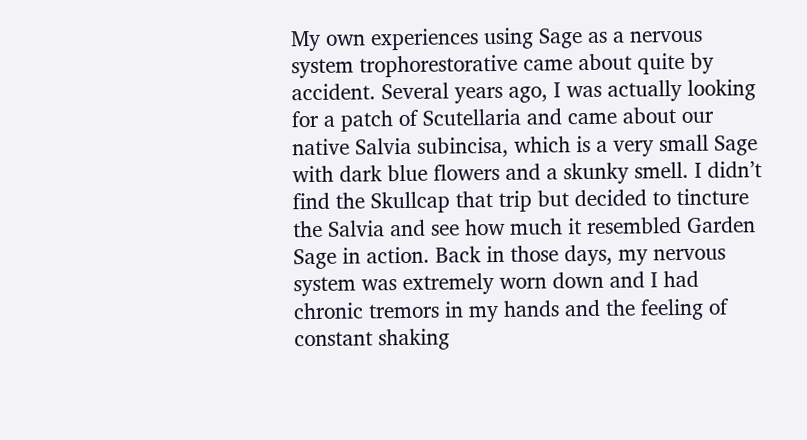My own experiences using Sage as a nervous system trophorestorative came about quite by accident. Several years ago, I was actually looking for a patch of Scutellaria and came about our native Salvia subincisa, which is a very small Sage with dark blue flowers and a skunky smell. I didn’t find the Skullcap that trip but decided to tincture the Salvia and see how much it resembled Garden Sage in action. Back in those days, my nervous system was extremely worn down and I had chronic tremors in my hands and the feeling of constant shaking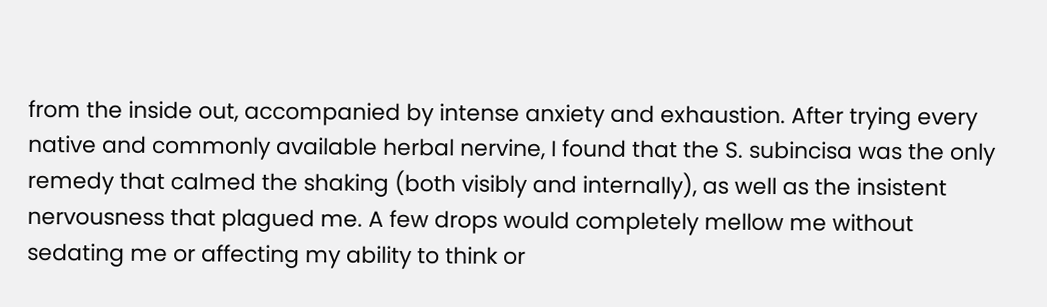from the inside out, accompanied by intense anxiety and exhaustion. After trying every native and commonly available herbal nervine, I found that the S. subincisa was the only remedy that calmed the shaking (both visibly and internally), as well as the insistent nervousness that plagued me. A few drops would completely mellow me without sedating me or affecting my ability to think or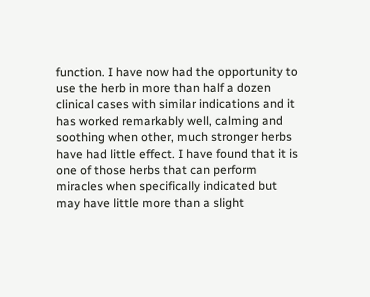function. I have now had the opportunity to use the herb in more than half a dozen clinical cases with similar indications and it has worked remarkably well, calming and soothing when other, much stronger herbs have had little effect. I have found that it is one of those herbs that can perform miracles when specifically indicated but may have little more than a slight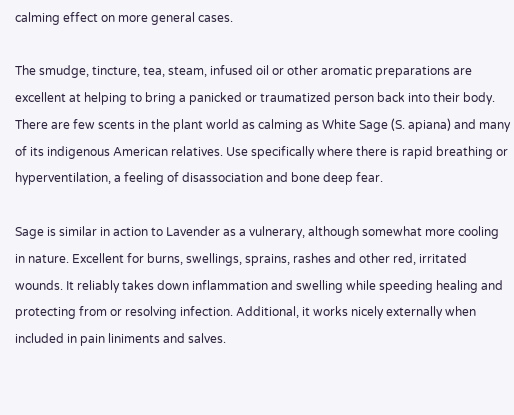calming effect on more general cases.

The smudge, tincture, tea, steam, infused oil or other aromatic preparations are excellent at helping to bring a panicked or traumatized person back into their body. There are few scents in the plant world as calming as White Sage (S. apiana) and many of its indigenous American relatives. Use specifically where there is rapid breathing or hyperventilation, a feeling of disassociation and bone deep fear.

Sage is similar in action to Lavender as a vulnerary, although somewhat more cooling in nature. Excellent for burns, swellings, sprains, rashes and other red, irritated wounds. It reliably takes down inflammation and swelling while speeding healing and protecting from or resolving infection. Additional, it works nicely externally when included in pain liniments and salves.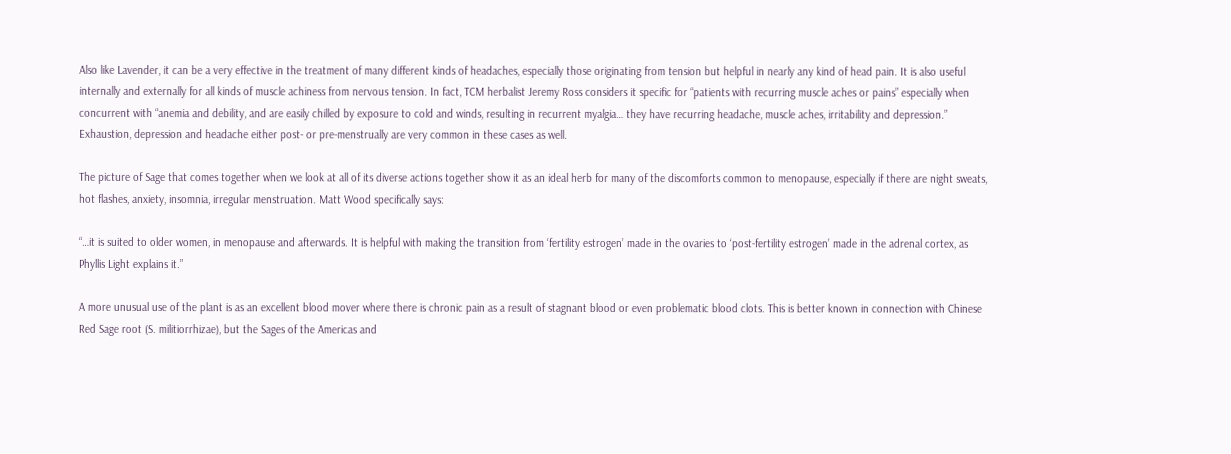Also like Lavender, it can be a very effective in the treatment of many different kinds of headaches, especially those originating from tension but helpful in nearly any kind of head pain. It is also useful internally and externally for all kinds of muscle achiness from nervous tension. In fact, TCM herbalist Jeremy Ross considers it specific for “patients with recurring muscle aches or pains” especially when concurrent with “anemia and debility, and are easily chilled by exposure to cold and winds, resulting in recurrent myalgia… they have recurring headache, muscle aches, irritability and depression.” Exhaustion, depression and headache either post- or pre-menstrually are very common in these cases as well.

The picture of Sage that comes together when we look at all of its diverse actions together show it as an ideal herb for many of the discomforts common to menopause, especially if there are night sweats, hot flashes, anxiety, insomnia, irregular menstruation. Matt Wood specifically says:

“…it is suited to older women, in menopause and afterwards. It is helpful with making the transition from ‘fertility estrogen’ made in the ovaries to ‘post-fertility estrogen’ made in the adrenal cortex, as Phyllis Light explains it.”

A more unusual use of the plant is as an excellent blood mover where there is chronic pain as a result of stagnant blood or even problematic blood clots. This is better known in connection with Chinese Red Sage root (S. militiorrhizae), but the Sages of the Americas and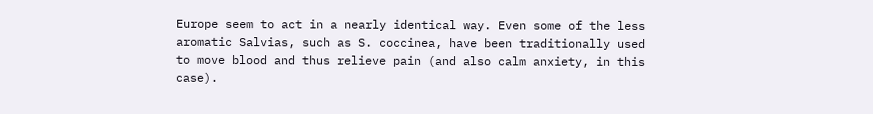Europe seem to act in a nearly identical way. Even some of the less aromatic Salvias, such as S. coccinea, have been traditionally used to move blood and thus relieve pain (and also calm anxiety, in this case).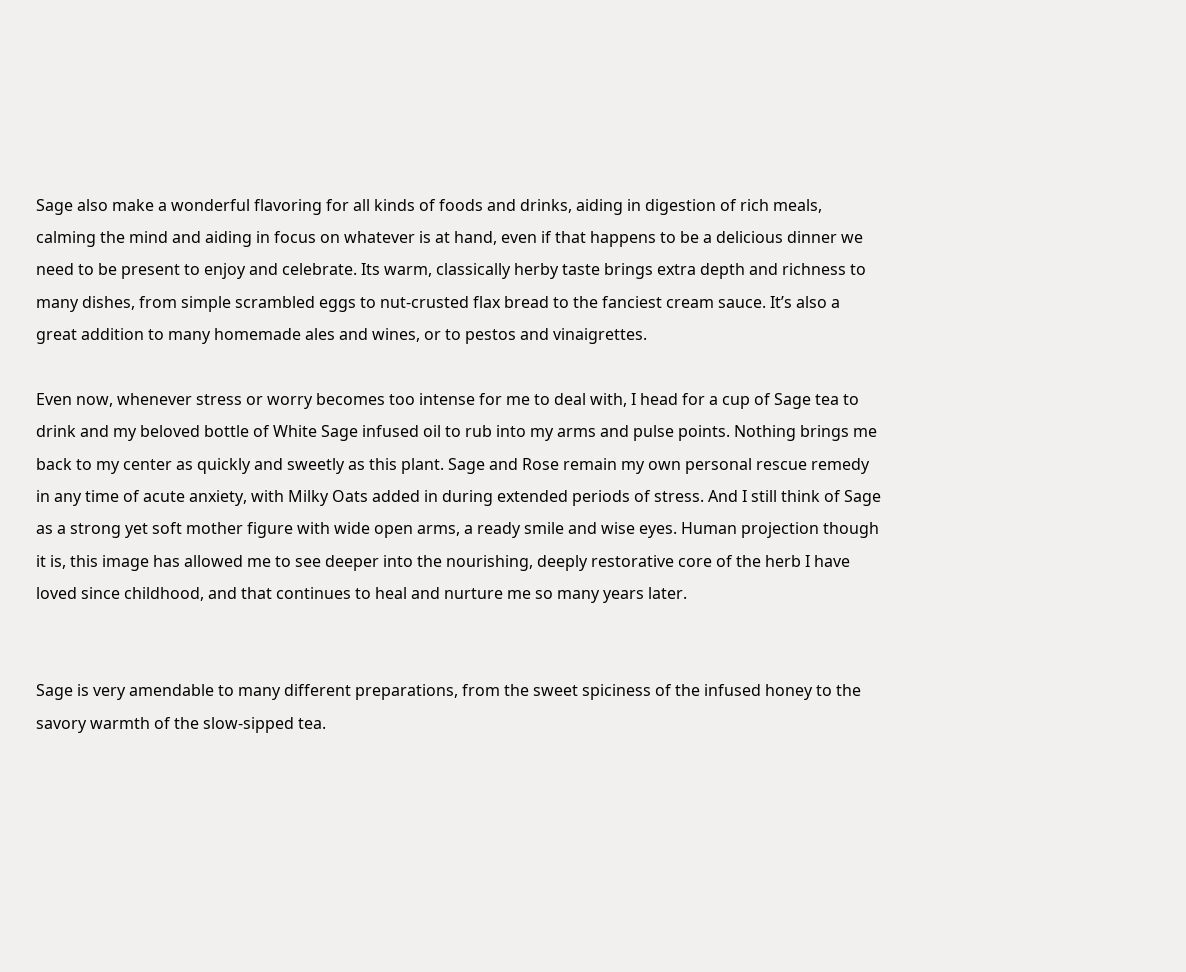Sage also make a wonderful flavoring for all kinds of foods and drinks, aiding in digestion of rich meals, calming the mind and aiding in focus on whatever is at hand, even if that happens to be a delicious dinner we need to be present to enjoy and celebrate. Its warm, classically herby taste brings extra depth and richness to many dishes, from simple scrambled eggs to nut-crusted flax bread to the fanciest cream sauce. It’s also a great addition to many homemade ales and wines, or to pestos and vinaigrettes.

Even now, whenever stress or worry becomes too intense for me to deal with, I head for a cup of Sage tea to drink and my beloved bottle of White Sage infused oil to rub into my arms and pulse points. Nothing brings me back to my center as quickly and sweetly as this plant. Sage and Rose remain my own personal rescue remedy in any time of acute anxiety, with Milky Oats added in during extended periods of stress. And I still think of Sage as a strong yet soft mother figure with wide open arms, a ready smile and wise eyes. Human projection though it is, this image has allowed me to see deeper into the nourishing, deeply restorative core of the herb I have loved since childhood, and that continues to heal and nurture me so many years later.


Sage is very amendable to many different preparations, from the sweet spiciness of the infused honey to the savory warmth of the slow-sipped tea.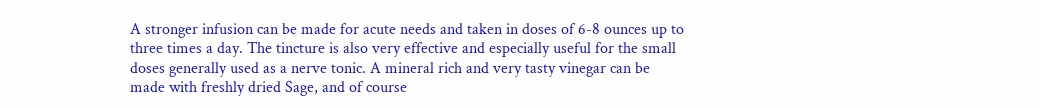A stronger infusion can be made for acute needs and taken in doses of 6-8 ounces up to three times a day. The tincture is also very effective and especially useful for the small doses generally used as a nerve tonic. A mineral rich and very tasty vinegar can be made with freshly dried Sage, and of course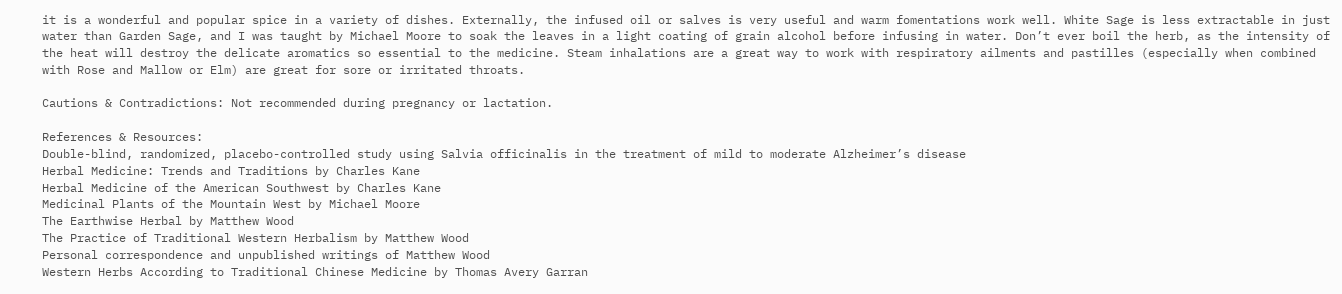it is a wonderful and popular spice in a variety of dishes. Externally, the infused oil or salves is very useful and warm fomentations work well. White Sage is less extractable in just water than Garden Sage, and I was taught by Michael Moore to soak the leaves in a light coating of grain alcohol before infusing in water. Don’t ever boil the herb, as the intensity of the heat will destroy the delicate aromatics so essential to the medicine. Steam inhalations are a great way to work with respiratory ailments and pastilles (especially when combined with Rose and Mallow or Elm) are great for sore or irritated throats.

Cautions & Contradictions: Not recommended during pregnancy or lactation.

References & Resources:
Double-blind, randomized, placebo-controlled study using Salvia officinalis in the treatment of mild to moderate Alzheimer’s disease
Herbal Medicine: Trends and Traditions by Charles Kane
Herbal Medicine of the American Southwest by Charles Kane
Medicinal Plants of the Mountain West by Michael Moore
The Earthwise Herbal by Matthew Wood
The Practice of Traditional Western Herbalism by Matthew Wood
Personal correspondence and unpublished writings of Matthew Wood
Western Herbs According to Traditional Chinese Medicine by Thomas Avery Garran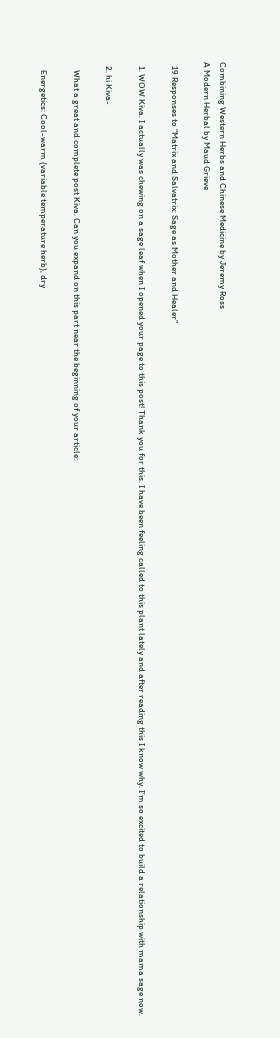Combining Western Herbs and Chinese Medicine by Jeremy Ross
A Modern Herbal by Maud Grieve

  19 Responses to “Matrix and Salvatrix: Sage as Mother and Healer”

  1. WOW Kiva. I actually was chewing on a sage leaf when I opened your page to this post! Thank you for this. I have been feeling called to this plant lately and after reading this I know why. I’m so excited to build a relationship with mama sage now.

  2. hi Kiva-

    What a great and complete post Kiva. Can you expand on this part near the beginning of your article:

    Energetics: Cool-warm (variable temperature herb), dry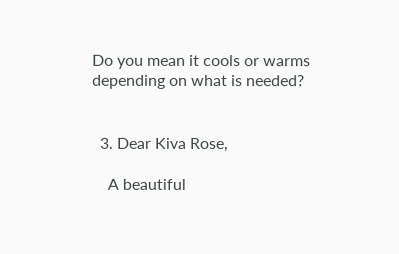Do you mean it cools or warms depending on what is needed?


  3. Dear Kiva Rose,

    A beautiful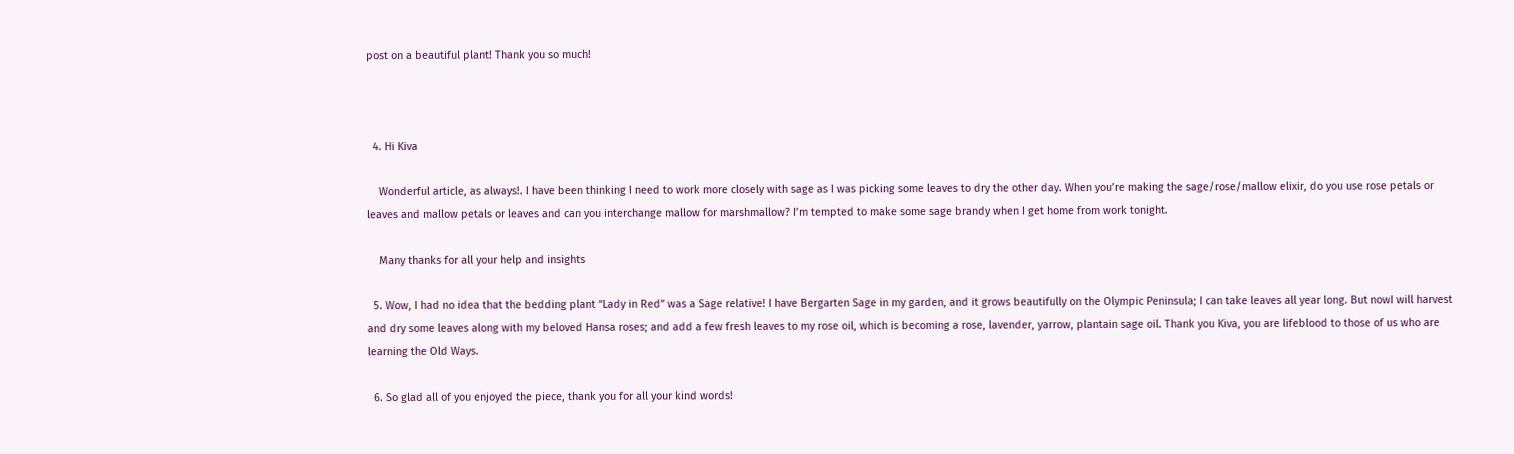post on a beautiful plant! Thank you so much!



  4. Hi Kiva

    Wonderful article, as always!. I have been thinking I need to work more closely with sage as I was picking some leaves to dry the other day. When you’re making the sage/rose/mallow elixir, do you use rose petals or leaves and mallow petals or leaves and can you interchange mallow for marshmallow? I’m tempted to make some sage brandy when I get home from work tonight.

    Many thanks for all your help and insights

  5. Wow, I had no idea that the bedding plant “Lady in Red” was a Sage relative! I have Bergarten Sage in my garden, and it grows beautifully on the Olympic Peninsula; I can take leaves all year long. But nowI will harvest and dry some leaves along with my beloved Hansa roses; and add a few fresh leaves to my rose oil, which is becoming a rose, lavender, yarrow, plantain sage oil. Thank you Kiva, you are lifeblood to those of us who are learning the Old Ways.

  6. So glad all of you enjoyed the piece, thank you for all your kind words!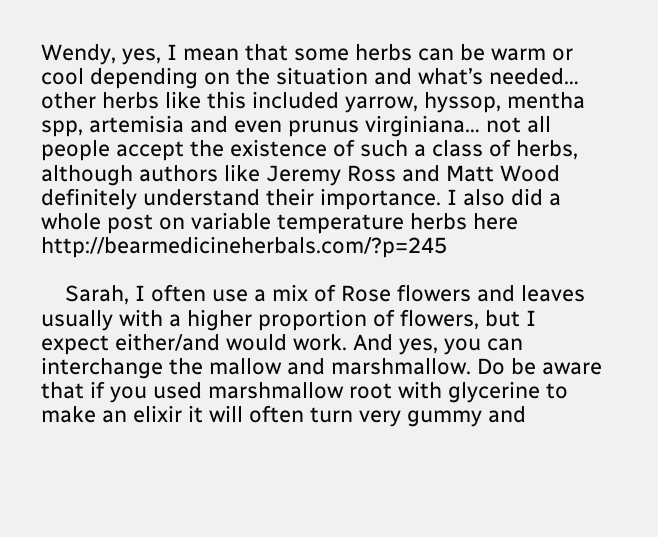Wendy, yes, I mean that some herbs can be warm or cool depending on the situation and what’s needed… other herbs like this included yarrow, hyssop, mentha spp, artemisia and even prunus virginiana… not all people accept the existence of such a class of herbs, although authors like Jeremy Ross and Matt Wood definitely understand their importance. I also did a whole post on variable temperature herbs here http://bearmedicineherbals.com/?p=245

    Sarah, I often use a mix of Rose flowers and leaves usually with a higher proportion of flowers, but I expect either/and would work. And yes, you can interchange the mallow and marshmallow. Do be aware that if you used marshmallow root with glycerine to make an elixir it will often turn very gummy and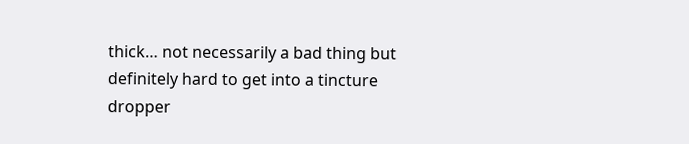thick… not necessarily a bad thing but definitely hard to get into a tincture dropper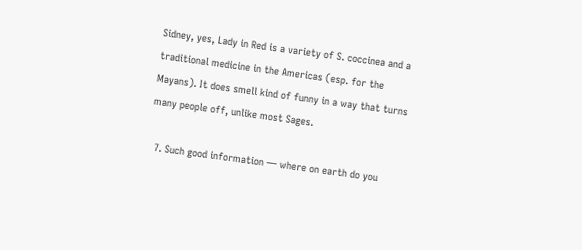Sidney, yes, Lady in Red is a variety of S. coccinea and a traditional medicine in the Americas (esp. for the Mayans). It does smell kind of funny in a way that turns many people off, unlike most Sages.

  7. Such good information — where on earth do you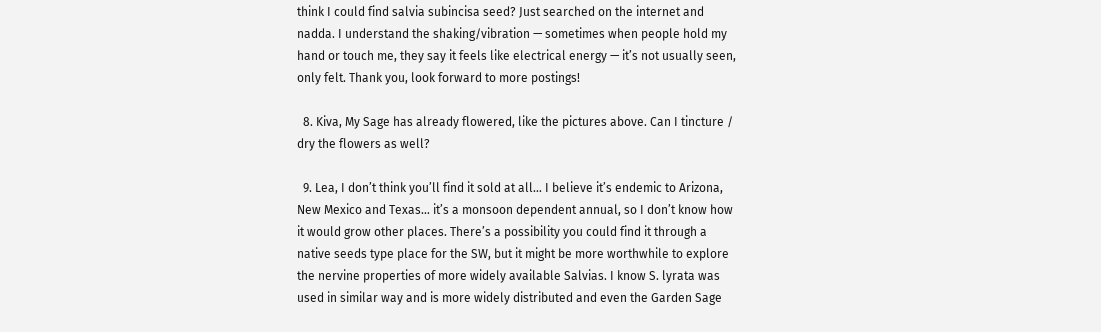think I could find salvia subincisa seed? Just searched on the internet and nadda. I understand the shaking/vibration — sometimes when people hold my hand or touch me, they say it feels like electrical energy — it’s not usually seen, only felt. Thank you, look forward to more postings!

  8. Kiva, My Sage has already flowered, like the pictures above. Can I tincture / dry the flowers as well?

  9. Lea, I don’t think you’ll find it sold at all… I believe it’s endemic to Arizona, New Mexico and Texas… it’s a monsoon dependent annual, so I don’t know how it would grow other places. There’s a possibility you could find it through a native seeds type place for the SW, but it might be more worthwhile to explore the nervine properties of more widely available Salvias. I know S. lyrata was used in similar way and is more widely distributed and even the Garden Sage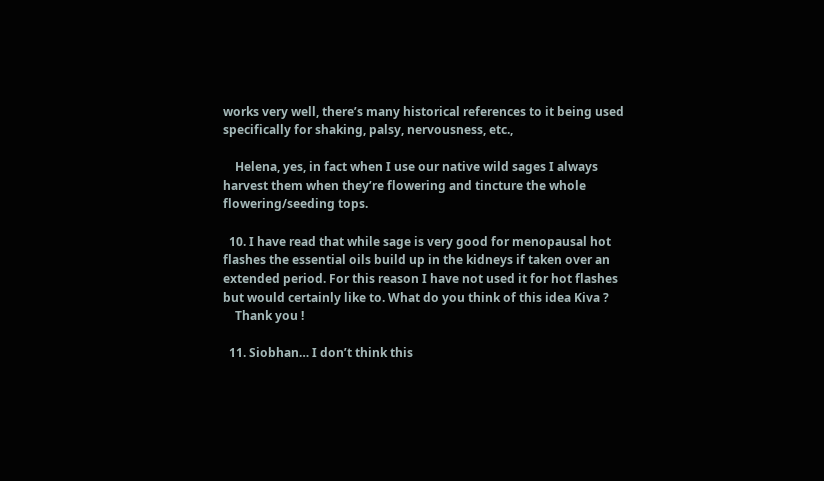works very well, there’s many historical references to it being used specifically for shaking, palsy, nervousness, etc.,

    Helena, yes, in fact when I use our native wild sages I always harvest them when they’re flowering and tincture the whole flowering/seeding tops.

  10. I have read that while sage is very good for menopausal hot flashes the essential oils build up in the kidneys if taken over an extended period. For this reason I have not used it for hot flashes but would certainly like to. What do you think of this idea Kiva ?
    Thank you !

  11. Siobhan… I don’t think this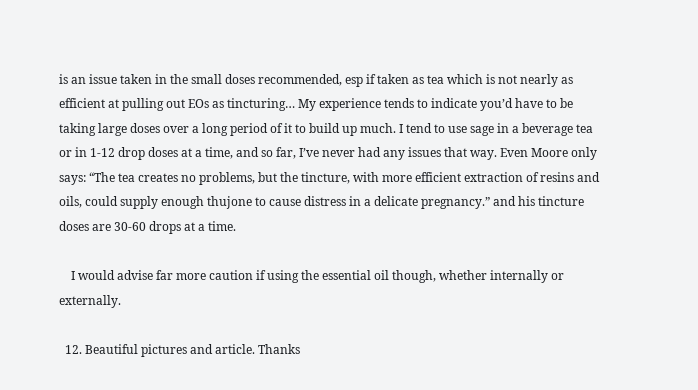is an issue taken in the small doses recommended, esp if taken as tea which is not nearly as efficient at pulling out EOs as tincturing… My experience tends to indicate you’d have to be taking large doses over a long period of it to build up much. I tend to use sage in a beverage tea or in 1-12 drop doses at a time, and so far, I’ve never had any issues that way. Even Moore only says: “The tea creates no problems, but the tincture, with more efficient extraction of resins and oils, could supply enough thujone to cause distress in a delicate pregnancy.” and his tincture doses are 30-60 drops at a time.

    I would advise far more caution if using the essential oil though, whether internally or externally.

  12. Beautiful pictures and article. Thanks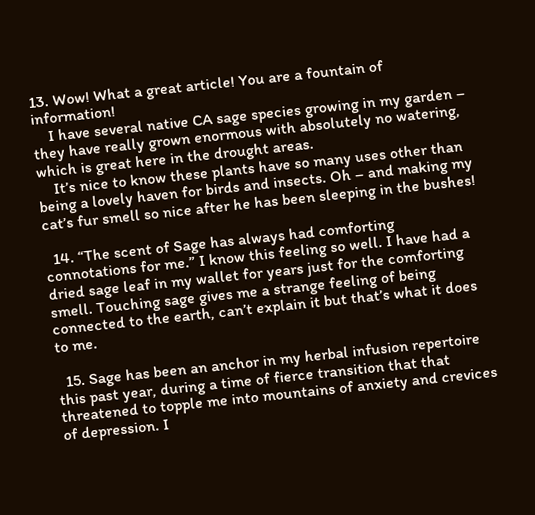13. Wow! What a great article! You are a fountain of information!
    I have several native CA sage species growing in my garden – they have really grown enormous with absolutely no watering, which is great here in the drought areas.
    It’s nice to know these plants have so many uses other than being a lovely haven for birds and insects. Oh – and making my cat’s fur smell so nice after he has been sleeping in the bushes!

  14. “The scent of Sage has always had comforting connotations for me.” I know this feeling so well. I have had a dried sage leaf in my wallet for years just for the comforting smell. Touching sage gives me a strange feeling of being connected to the earth, can’t explain it but that’s what it does to me.

  15. Sage has been an anchor in my herbal infusion repertoire this past year, during a time of fierce transition that that threatened to topple me into mountains of anxiety and crevices of depression. I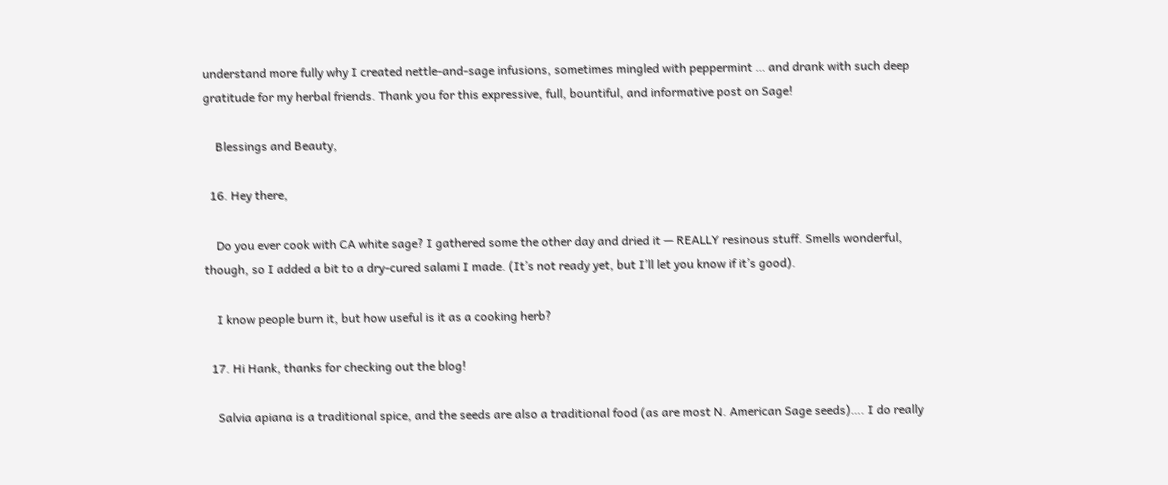understand more fully why I created nettle-and-sage infusions, sometimes mingled with peppermint … and drank with such deep gratitude for my herbal friends. Thank you for this expressive, full, bountiful, and informative post on Sage!

    Blessings and Beauty,

  16. Hey there,

    Do you ever cook with CA white sage? I gathered some the other day and dried it — REALLY resinous stuff. Smells wonderful, though, so I added a bit to a dry-cured salami I made. (It’s not ready yet, but I’ll let you know if it’s good).

    I know people burn it, but how useful is it as a cooking herb?

  17. Hi Hank, thanks for checking out the blog!

    Salvia apiana is a traditional spice, and the seeds are also a traditional food (as are most N. American Sage seeds)…. I do really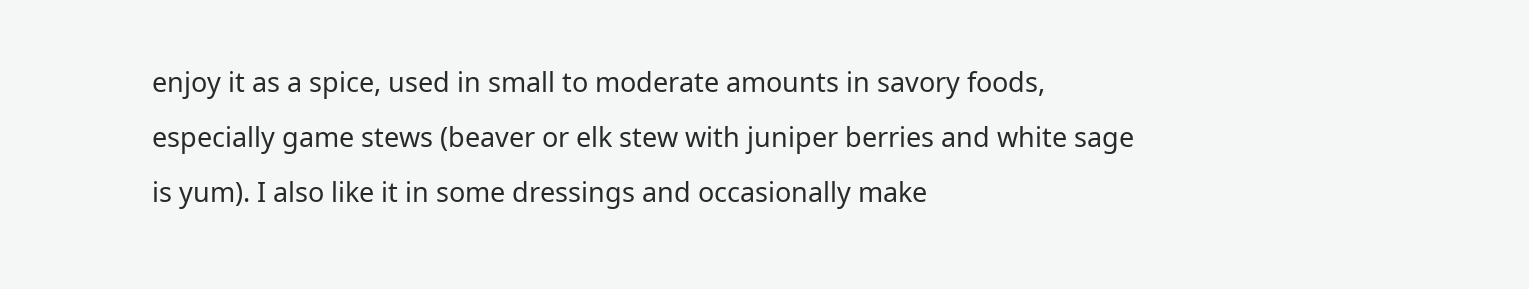enjoy it as a spice, used in small to moderate amounts in savory foods, especially game stews (beaver or elk stew with juniper berries and white sage is yum). I also like it in some dressings and occasionally make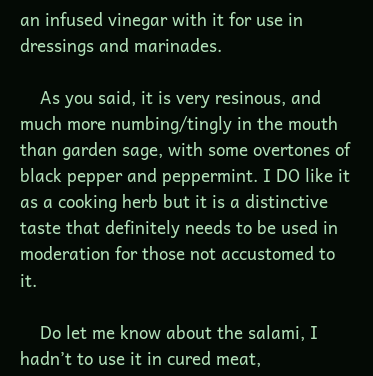an infused vinegar with it for use in dressings and marinades.

    As you said, it is very resinous, and much more numbing/tingly in the mouth than garden sage, with some overtones of black pepper and peppermint. I DO like it as a cooking herb but it is a distinctive taste that definitely needs to be used in moderation for those not accustomed to it.

    Do let me know about the salami, I hadn’t to use it in cured meat,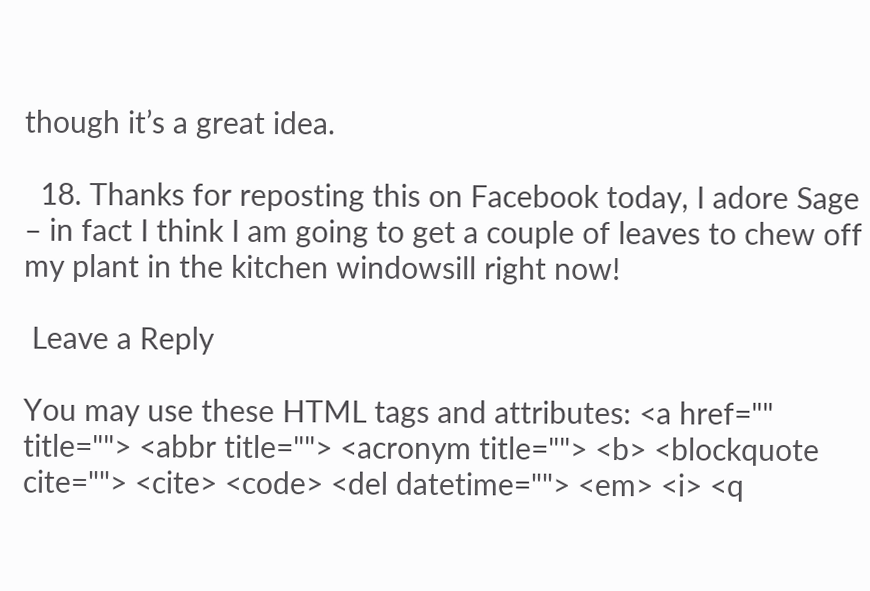though it’s a great idea.

  18. Thanks for reposting this on Facebook today, I adore Sage – in fact I think I am going to get a couple of leaves to chew off my plant in the kitchen windowsill right now!

 Leave a Reply

You may use these HTML tags and attributes: <a href="" title=""> <abbr title=""> <acronym title=""> <b> <blockquote cite=""> <cite> <code> <del datetime=""> <em> <i> <q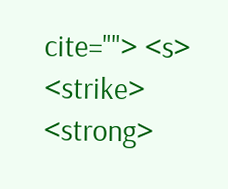cite=""> <s> <strike> <strong>